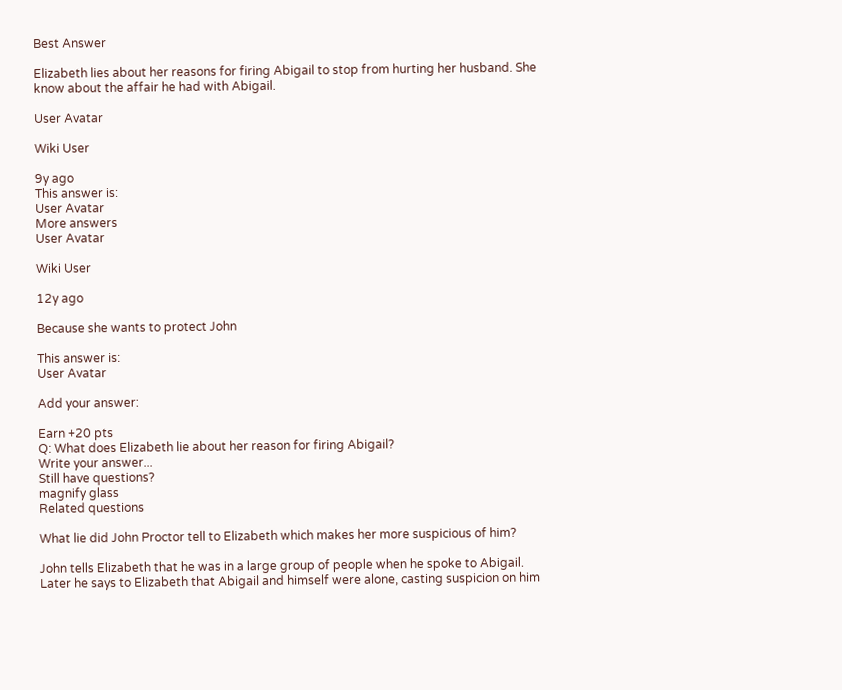Best Answer

Elizabeth lies about her reasons for firing Abigail to stop from hurting her husband. She know about the affair he had with Abigail.

User Avatar

Wiki User

9y ago
This answer is:
User Avatar
More answers
User Avatar

Wiki User

12y ago

Because she wants to protect John

This answer is:
User Avatar

Add your answer:

Earn +20 pts
Q: What does Elizabeth lie about her reason for firing Abigail?
Write your answer...
Still have questions?
magnify glass
Related questions

What lie did John Proctor tell to Elizabeth which makes her more suspicious of him?

John tells Elizabeth that he was in a large group of people when he spoke to Abigail. Later he says to Elizabeth that Abigail and himself were alone, casting suspicion on him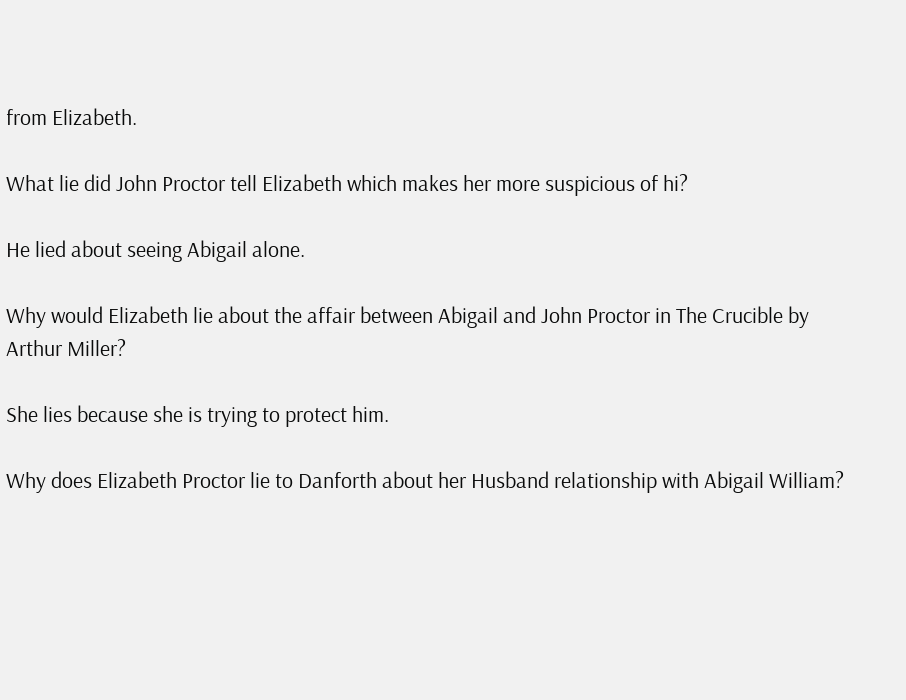from Elizabeth.

What lie did John Proctor tell Elizabeth which makes her more suspicious of hi?

He lied about seeing Abigail alone.

Why would Elizabeth lie about the affair between Abigail and John Proctor in The Crucible by Arthur Miller?

She lies because she is trying to protect him.

Why does Elizabeth Proctor lie to Danforth about her Husband relationship with Abigail William?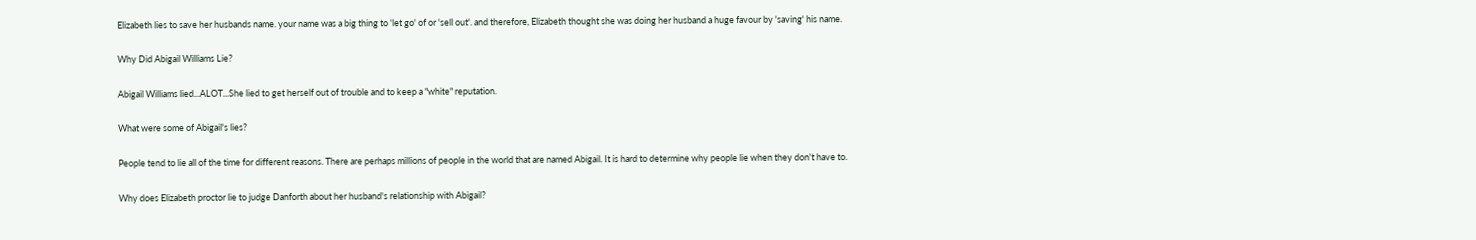Elizabeth lies to save her husbands name. your name was a big thing to 'let go' of or 'sell out'. and therefore, Elizabeth thought she was doing her husband a huge favour by 'saving' his name.

Why Did Abigail Williams Lie?

Abigail Williams lied...ALOT...She lied to get herself out of trouble and to keep a "white" reputation.

What were some of Abigail's lies?

People tend to lie all of the time for different reasons. There are perhaps millions of people in the world that are named Abigail. It is hard to determine why people lie when they don't have to.

Why does Elizabeth proctor lie to judge Danforth about her husband's relationship with Abigail?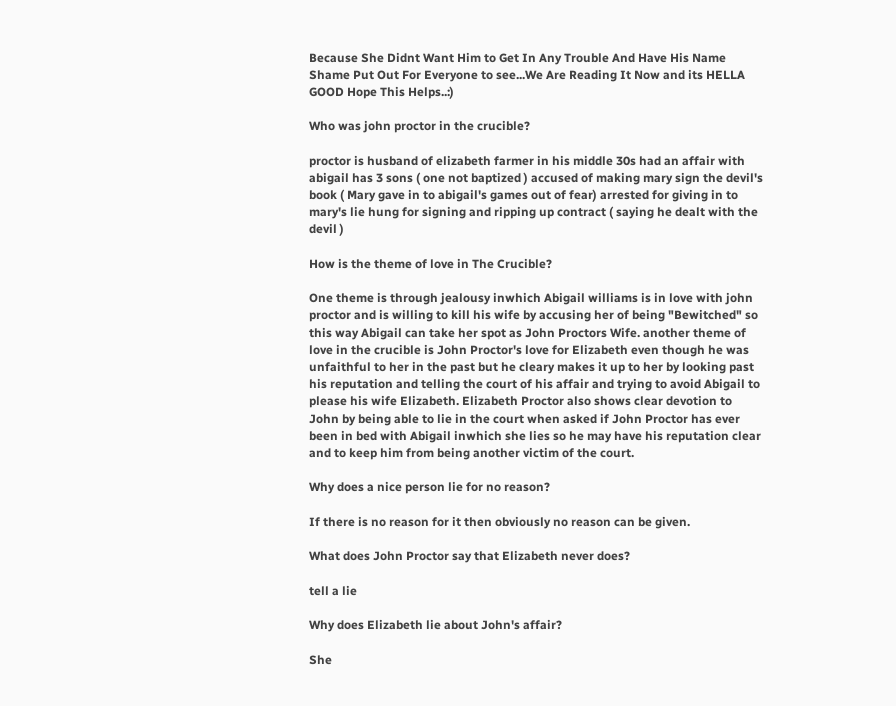Because She Didnt Want Him to Get In Any Trouble And Have His Name Shame Put Out For Everyone to see...We Are Reading It Now and its HELLA GOOD Hope This Helps..:)

Who was john proctor in the crucible?

proctor is husband of elizabeth farmer in his middle 30s had an affair with abigail has 3 sons ( one not baptized ) accused of making mary sign the devil's book ( Mary gave in to abigail's games out of fear) arrested for giving in to mary's lie hung for signing and ripping up contract ( saying he dealt with the devil )

How is the theme of love in The Crucible?

One theme is through jealousy inwhich Abigail williams is in love with john proctor and is willing to kill his wife by accusing her of being "Bewitched" so this way Abigail can take her spot as John Proctors Wife. another theme of love in the crucible is John Proctor's love for Elizabeth even though he was unfaithful to her in the past but he cleary makes it up to her by looking past his reputation and telling the court of his affair and trying to avoid Abigail to please his wife Elizabeth. Elizabeth Proctor also shows clear devotion to John by being able to lie in the court when asked if John Proctor has ever been in bed with Abigail inwhich she lies so he may have his reputation clear and to keep him from being another victim of the court.

Why does a nice person lie for no reason?

If there is no reason for it then obviously no reason can be given.

What does John Proctor say that Elizabeth never does?

tell a lie

Why does Elizabeth lie about John's affair?

She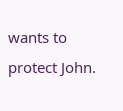wants to protect John.